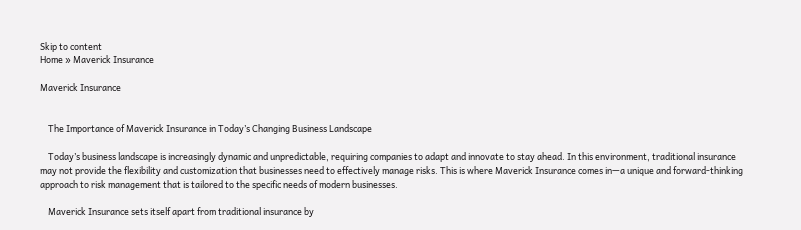Skip to content
Home » Maverick Insurance

Maverick Insurance


    The Importance of Maverick Insurance in Today’s Changing Business Landscape

    Today’s business landscape is increasingly dynamic and unpredictable, requiring companies to adapt and innovate to stay ahead. In this environment, traditional insurance may not provide the flexibility and customization that businesses need to effectively manage risks. This is where Maverick Insurance comes in—a unique and forward-thinking approach to risk management that is tailored to the specific needs of modern businesses.

    Maverick Insurance sets itself apart from traditional insurance by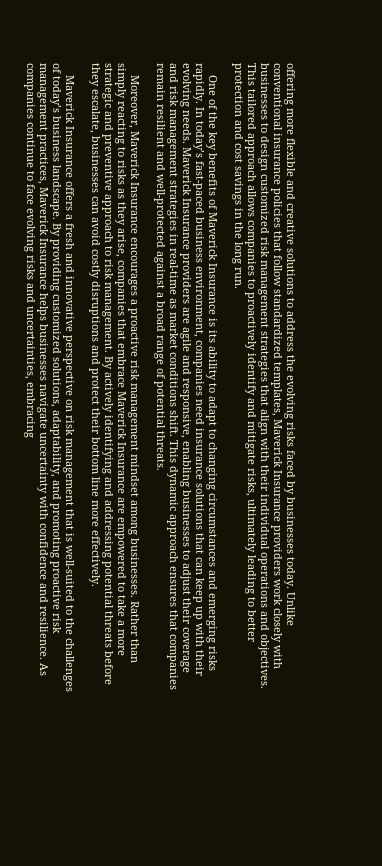offering more flexible and creative solutions to address the evolving risks faced by businesses today. Unlike conventional insurance policies that follow standardized templates, Maverick Insurance providers work closely with businesses to design customized risk management strategies that align with their individual operations and objectives. This tailored approach allows companies to proactively identify and mitigate risks, ultimately leading to better protection and cost savings in the long run.

    One of the key benefits of Maverick Insurance is its ability to adapt to changing circumstances and emerging risks rapidly. In today’s fast-paced business environment, companies need insurance solutions that can keep up with their evolving needs. Maverick Insurance providers are agile and responsive, enabling businesses to adjust their coverage and risk management strategies in real-time as market conditions shift. This dynamic approach ensures that companies remain resilient and well-protected against a broad range of potential threats.

    Moreover, Maverick Insurance encourages a proactive risk management mindset among businesses. Rather than simply reacting to risks as they arise, companies that embrace Maverick Insurance are empowered to take a more strategic and preventive approach to risk management. By actively identifying and addressing potential threats before they escalate, businesses can avoid costly disruptions and protect their bottom line more effectively.

    Maverick Insurance offers a fresh and innovative perspective on risk management that is well-suited to the challenges of today’s business landscape. By providing customized solutions, adaptability, and promoting proactive risk management practices, Maverick Insurance helps businesses navigate uncertainty with confidence and resilience. As companies continue to face evolving risks and uncertainties, embracing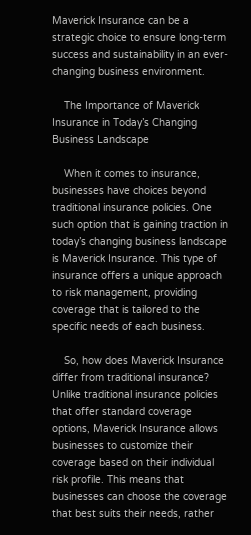Maverick Insurance can be a strategic choice to ensure long-term success and sustainability in an ever-changing business environment.

    The Importance of Maverick Insurance in Today’s Changing Business Landscape

    When it comes to insurance, businesses have choices beyond traditional insurance policies. One such option that is gaining traction in today’s changing business landscape is Maverick Insurance. This type of insurance offers a unique approach to risk management, providing coverage that is tailored to the specific needs of each business.

    So, how does Maverick Insurance differ from traditional insurance? Unlike traditional insurance policies that offer standard coverage options, Maverick Insurance allows businesses to customize their coverage based on their individual risk profile. This means that businesses can choose the coverage that best suits their needs, rather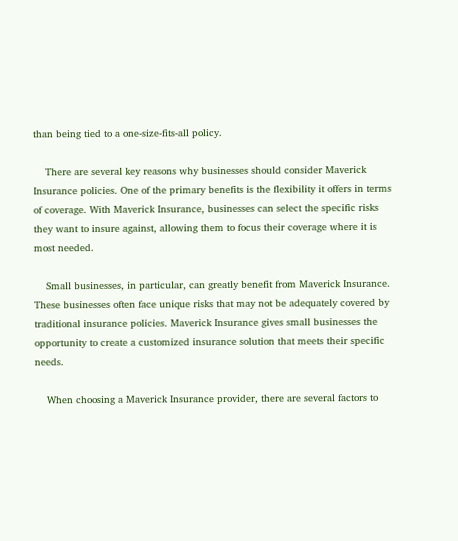than being tied to a one-size-fits-all policy.

    There are several key reasons why businesses should consider Maverick Insurance policies. One of the primary benefits is the flexibility it offers in terms of coverage. With Maverick Insurance, businesses can select the specific risks they want to insure against, allowing them to focus their coverage where it is most needed.

    Small businesses, in particular, can greatly benefit from Maverick Insurance. These businesses often face unique risks that may not be adequately covered by traditional insurance policies. Maverick Insurance gives small businesses the opportunity to create a customized insurance solution that meets their specific needs.

    When choosing a Maverick Insurance provider, there are several factors to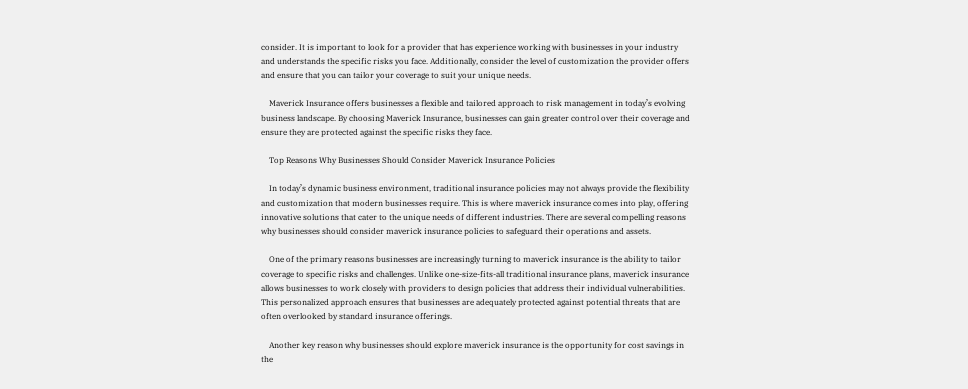consider. It is important to look for a provider that has experience working with businesses in your industry and understands the specific risks you face. Additionally, consider the level of customization the provider offers and ensure that you can tailor your coverage to suit your unique needs.

    Maverick Insurance offers businesses a flexible and tailored approach to risk management in today’s evolving business landscape. By choosing Maverick Insurance, businesses can gain greater control over their coverage and ensure they are protected against the specific risks they face.

    Top Reasons Why Businesses Should Consider Maverick Insurance Policies

    In today’s dynamic business environment, traditional insurance policies may not always provide the flexibility and customization that modern businesses require. This is where maverick insurance comes into play, offering innovative solutions that cater to the unique needs of different industries. There are several compelling reasons why businesses should consider maverick insurance policies to safeguard their operations and assets.

    One of the primary reasons businesses are increasingly turning to maverick insurance is the ability to tailor coverage to specific risks and challenges. Unlike one-size-fits-all traditional insurance plans, maverick insurance allows businesses to work closely with providers to design policies that address their individual vulnerabilities. This personalized approach ensures that businesses are adequately protected against potential threats that are often overlooked by standard insurance offerings.

    Another key reason why businesses should explore maverick insurance is the opportunity for cost savings in the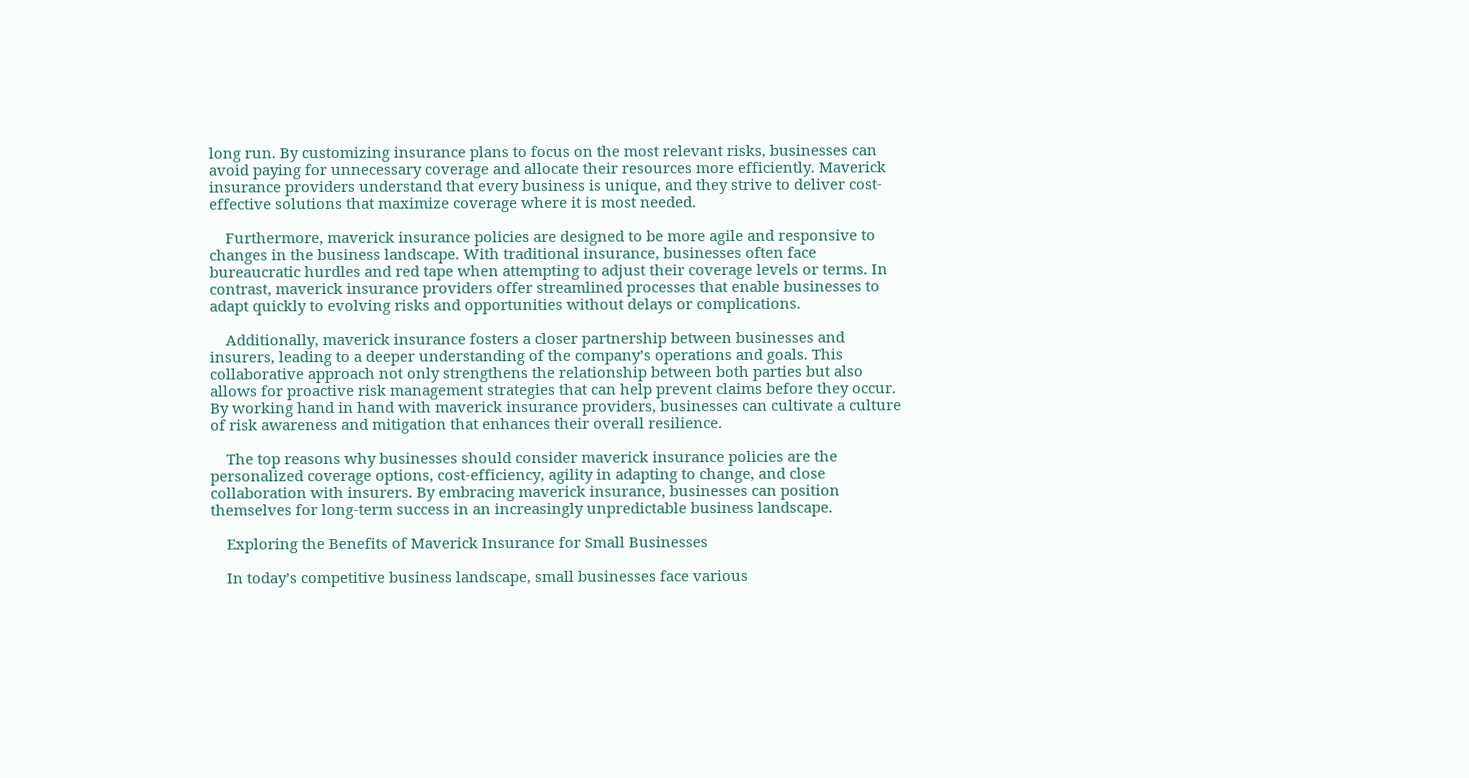long run. By customizing insurance plans to focus on the most relevant risks, businesses can avoid paying for unnecessary coverage and allocate their resources more efficiently. Maverick insurance providers understand that every business is unique, and they strive to deliver cost-effective solutions that maximize coverage where it is most needed.

    Furthermore, maverick insurance policies are designed to be more agile and responsive to changes in the business landscape. With traditional insurance, businesses often face bureaucratic hurdles and red tape when attempting to adjust their coverage levels or terms. In contrast, maverick insurance providers offer streamlined processes that enable businesses to adapt quickly to evolving risks and opportunities without delays or complications.

    Additionally, maverick insurance fosters a closer partnership between businesses and insurers, leading to a deeper understanding of the company’s operations and goals. This collaborative approach not only strengthens the relationship between both parties but also allows for proactive risk management strategies that can help prevent claims before they occur. By working hand in hand with maverick insurance providers, businesses can cultivate a culture of risk awareness and mitigation that enhances their overall resilience.

    The top reasons why businesses should consider maverick insurance policies are the personalized coverage options, cost-efficiency, agility in adapting to change, and close collaboration with insurers. By embracing maverick insurance, businesses can position themselves for long-term success in an increasingly unpredictable business landscape.

    Exploring the Benefits of Maverick Insurance for Small Businesses

    In today’s competitive business landscape, small businesses face various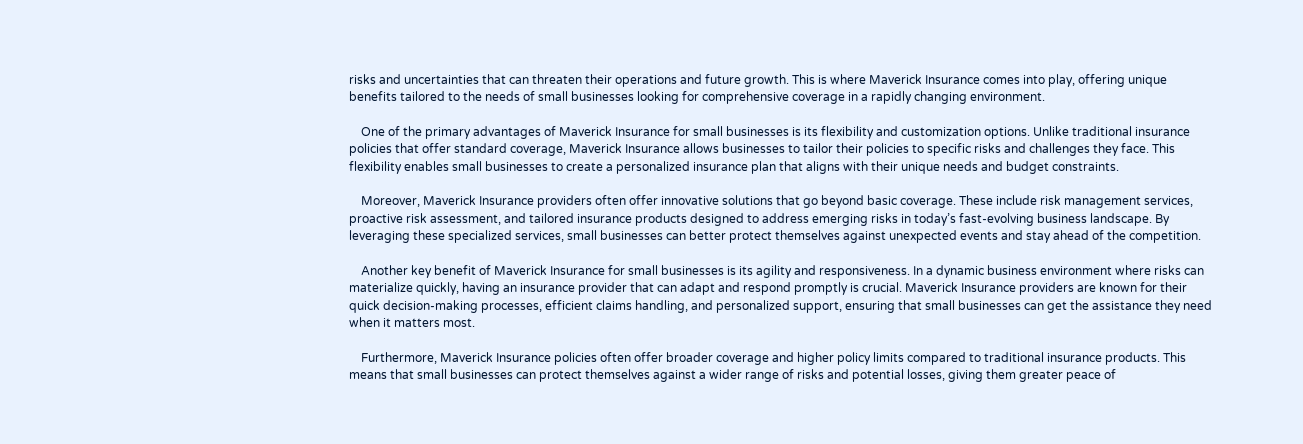risks and uncertainties that can threaten their operations and future growth. This is where Maverick Insurance comes into play, offering unique benefits tailored to the needs of small businesses looking for comprehensive coverage in a rapidly changing environment.

    One of the primary advantages of Maverick Insurance for small businesses is its flexibility and customization options. Unlike traditional insurance policies that offer standard coverage, Maverick Insurance allows businesses to tailor their policies to specific risks and challenges they face. This flexibility enables small businesses to create a personalized insurance plan that aligns with their unique needs and budget constraints.

    Moreover, Maverick Insurance providers often offer innovative solutions that go beyond basic coverage. These include risk management services, proactive risk assessment, and tailored insurance products designed to address emerging risks in today’s fast-evolving business landscape. By leveraging these specialized services, small businesses can better protect themselves against unexpected events and stay ahead of the competition.

    Another key benefit of Maverick Insurance for small businesses is its agility and responsiveness. In a dynamic business environment where risks can materialize quickly, having an insurance provider that can adapt and respond promptly is crucial. Maverick Insurance providers are known for their quick decision-making processes, efficient claims handling, and personalized support, ensuring that small businesses can get the assistance they need when it matters most.

    Furthermore, Maverick Insurance policies often offer broader coverage and higher policy limits compared to traditional insurance products. This means that small businesses can protect themselves against a wider range of risks and potential losses, giving them greater peace of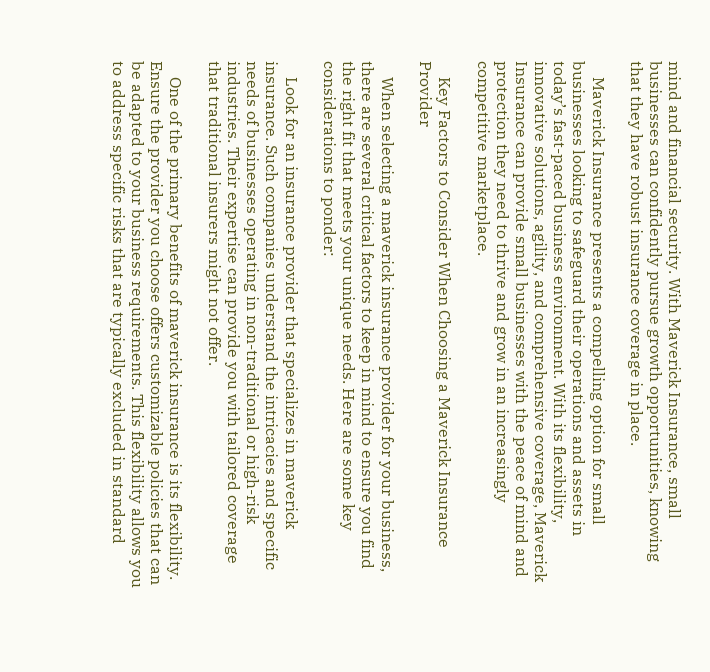mind and financial security. With Maverick Insurance, small businesses can confidently pursue growth opportunities, knowing that they have robust insurance coverage in place.

    Maverick Insurance presents a compelling option for small businesses looking to safeguard their operations and assets in today’s fast-paced business environment. With its flexibility, innovative solutions, agility, and comprehensive coverage, Maverick Insurance can provide small businesses with the peace of mind and protection they need to thrive and grow in an increasingly competitive marketplace.

    Key Factors to Consider When Choosing a Maverick Insurance Provider

    When selecting a maverick insurance provider for your business, there are several critical factors to keep in mind to ensure you find the right fit that meets your unique needs. Here are some key considerations to ponder:

    Look for an insurance provider that specializes in maverick insurance. Such companies understand the intricacies and specific needs of businesses operating in non-traditional or high-risk industries. Their expertise can provide you with tailored coverage that traditional insurers might not offer.

    One of the primary benefits of maverick insurance is its flexibility. Ensure the provider you choose offers customizable policies that can be adapted to your business requirements. This flexibility allows you to address specific risks that are typically excluded in standard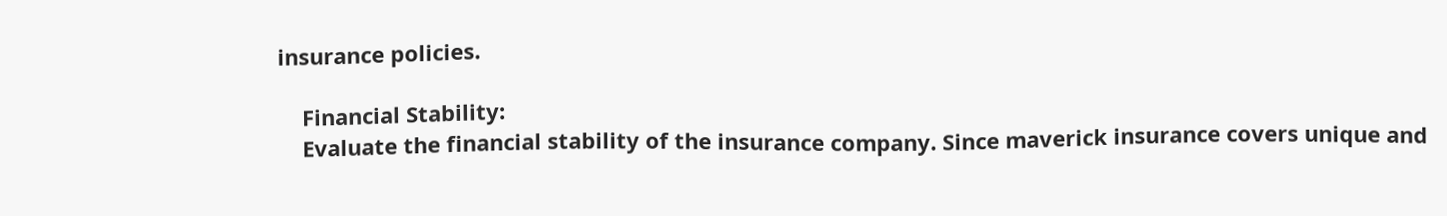insurance policies.

    Financial Stability:
    Evaluate the financial stability of the insurance company. Since maverick insurance covers unique and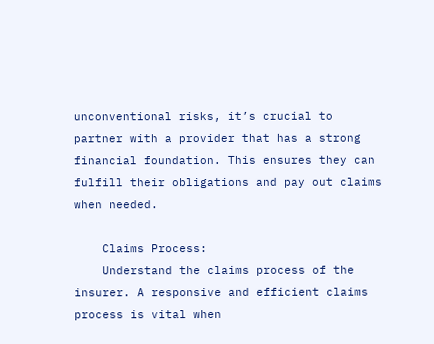unconventional risks, it’s crucial to partner with a provider that has a strong financial foundation. This ensures they can fulfill their obligations and pay out claims when needed.

    Claims Process:
    Understand the claims process of the insurer. A responsive and efficient claims process is vital when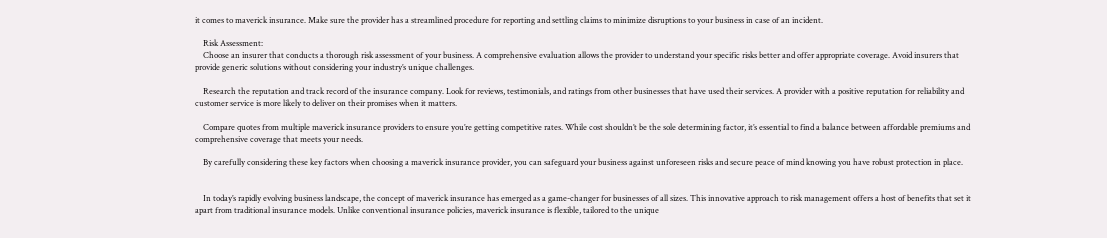it comes to maverick insurance. Make sure the provider has a streamlined procedure for reporting and settling claims to minimize disruptions to your business in case of an incident.

    Risk Assessment:
    Choose an insurer that conducts a thorough risk assessment of your business. A comprehensive evaluation allows the provider to understand your specific risks better and offer appropriate coverage. Avoid insurers that provide generic solutions without considering your industry’s unique challenges.

    Research the reputation and track record of the insurance company. Look for reviews, testimonials, and ratings from other businesses that have used their services. A provider with a positive reputation for reliability and customer service is more likely to deliver on their promises when it matters.

    Compare quotes from multiple maverick insurance providers to ensure you’re getting competitive rates. While cost shouldn’t be the sole determining factor, it’s essential to find a balance between affordable premiums and comprehensive coverage that meets your needs.

    By carefully considering these key factors when choosing a maverick insurance provider, you can safeguard your business against unforeseen risks and secure peace of mind knowing you have robust protection in place.


    In today’s rapidly evolving business landscape, the concept of maverick insurance has emerged as a game-changer for businesses of all sizes. This innovative approach to risk management offers a host of benefits that set it apart from traditional insurance models. Unlike conventional insurance policies, maverick insurance is flexible, tailored to the unique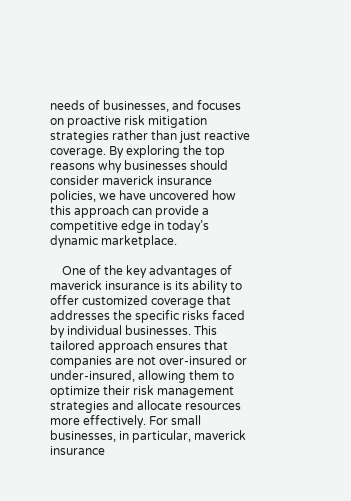needs of businesses, and focuses on proactive risk mitigation strategies rather than just reactive coverage. By exploring the top reasons why businesses should consider maverick insurance policies, we have uncovered how this approach can provide a competitive edge in today’s dynamic marketplace.

    One of the key advantages of maverick insurance is its ability to offer customized coverage that addresses the specific risks faced by individual businesses. This tailored approach ensures that companies are not over-insured or under-insured, allowing them to optimize their risk management strategies and allocate resources more effectively. For small businesses, in particular, maverick insurance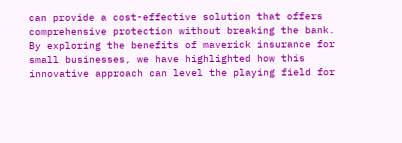can provide a cost-effective solution that offers comprehensive protection without breaking the bank. By exploring the benefits of maverick insurance for small businesses, we have highlighted how this innovative approach can level the playing field for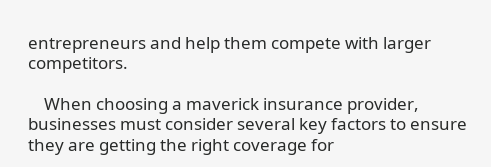entrepreneurs and help them compete with larger competitors.

    When choosing a maverick insurance provider, businesses must consider several key factors to ensure they are getting the right coverage for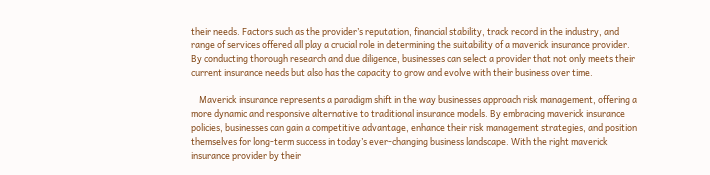their needs. Factors such as the provider’s reputation, financial stability, track record in the industry, and range of services offered all play a crucial role in determining the suitability of a maverick insurance provider. By conducting thorough research and due diligence, businesses can select a provider that not only meets their current insurance needs but also has the capacity to grow and evolve with their business over time.

    Maverick insurance represents a paradigm shift in the way businesses approach risk management, offering a more dynamic and responsive alternative to traditional insurance models. By embracing maverick insurance policies, businesses can gain a competitive advantage, enhance their risk management strategies, and position themselves for long-term success in today’s ever-changing business landscape. With the right maverick insurance provider by their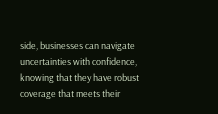side, businesses can navigate uncertainties with confidence, knowing that they have robust coverage that meets their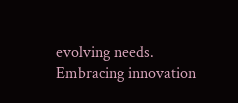evolving needs. Embracing innovation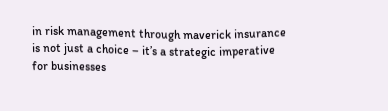in risk management through maverick insurance is not just a choice – it’s a strategic imperative for businesses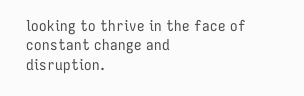looking to thrive in the face of constant change and disruption.